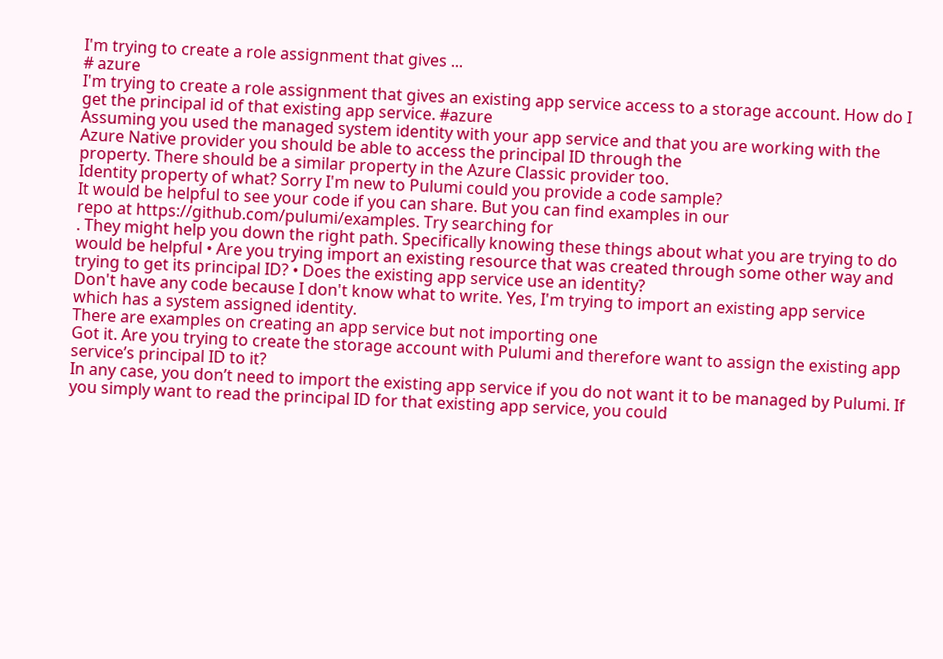I'm trying to create a role assignment that gives ...
# azure
I'm trying to create a role assignment that gives an existing app service access to a storage account. How do I get the principal id of that existing app service. #azure
Assuming you used the managed system identity with your app service and that you are working with the Azure Native provider you should be able to access the principal ID through the
property. There should be a similar property in the Azure Classic provider too.
Identity property of what? Sorry I'm new to Pulumi could you provide a code sample?
It would be helpful to see your code if you can share. But you can find examples in our
repo at https://github.com/pulumi/examples. Try searching for
. They might help you down the right path. Specifically knowing these things about what you are trying to do would be helpful • Are you trying import an existing resource that was created through some other way and trying to get its principal ID? • Does the existing app service use an identity?
Don't have any code because I don't know what to write. Yes, I'm trying to import an existing app service which has a system assigned identity.
There are examples on creating an app service but not importing one
Got it. Are you trying to create the storage account with Pulumi and therefore want to assign the existing app service’s principal ID to it?
In any case, you don’t need to import the existing app service if you do not want it to be managed by Pulumi. If you simply want to read the principal ID for that existing app service, you could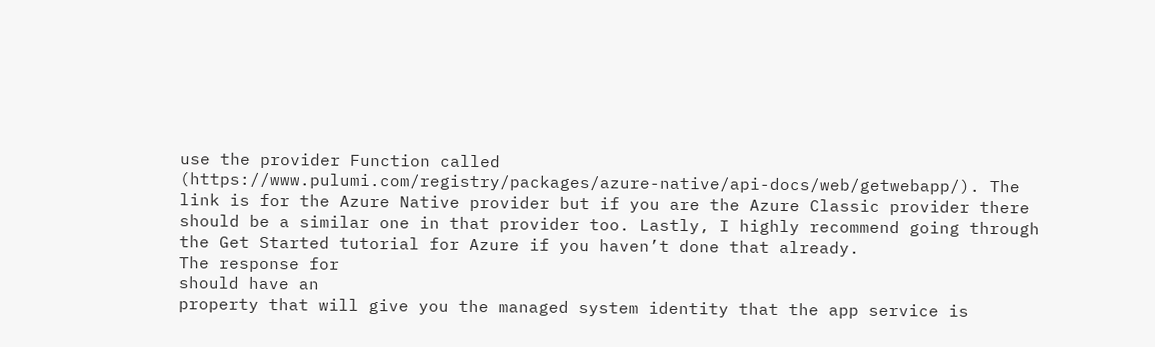use the provider Function called
(https://www.pulumi.com/registry/packages/azure-native/api-docs/web/getwebapp/). The link is for the Azure Native provider but if you are the Azure Classic provider there should be a similar one in that provider too. Lastly, I highly recommend going through the Get Started tutorial for Azure if you haven’t done that already.
The response for
should have an
property that will give you the managed system identity that the app service is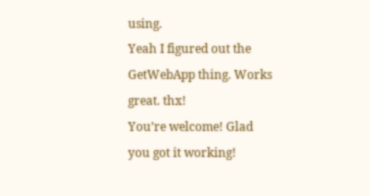using.
Yeah I figured out the GetWebApp thing. Works great. thx!
You’re welcome! Glad you got it working!